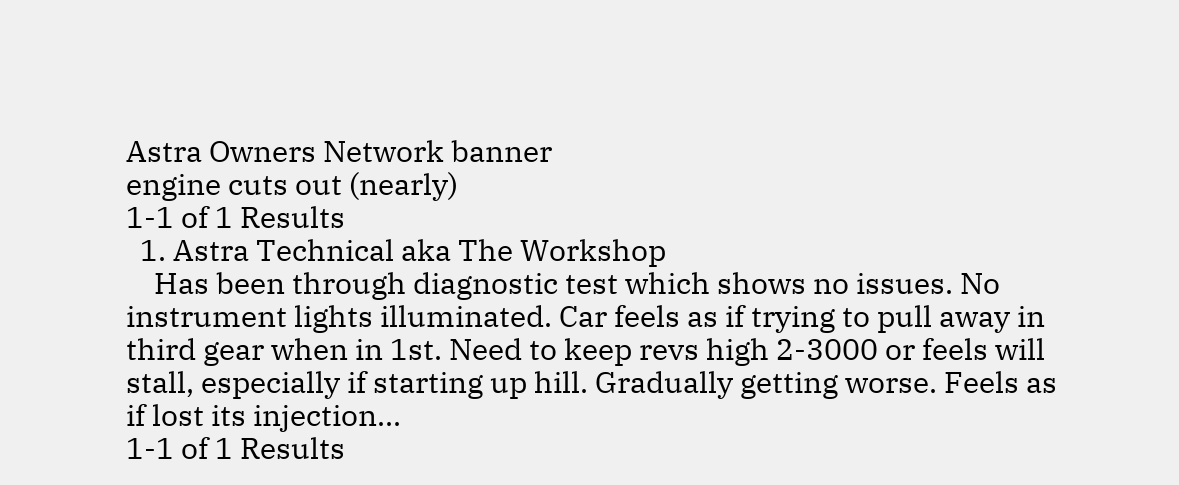Astra Owners Network banner
engine cuts out (nearly)
1-1 of 1 Results
  1. Astra Technical aka The Workshop
    Has been through diagnostic test which shows no issues. No instrument lights illuminated. Car feels as if trying to pull away in third gear when in 1st. Need to keep revs high 2-3000 or feels will stall, especially if starting up hill. Gradually getting worse. Feels as if lost its injection...
1-1 of 1 Results